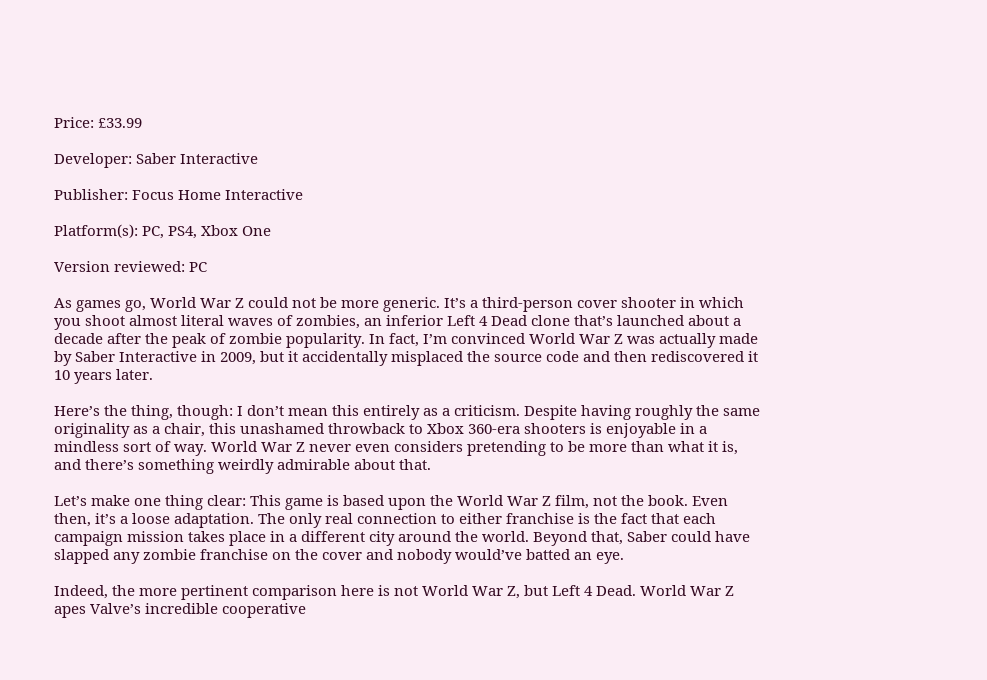Price: £33.99

Developer: Saber Interactive

Publisher: Focus Home Interactive

Platform(s): PC, PS4, Xbox One

Version reviewed: PC

As games go, World War Z could not be more generic. It’s a third-person cover shooter in which you shoot almost literal waves of zombies, an inferior Left 4 Dead clone that’s launched about a decade after the peak of zombie popularity. In fact, I’m convinced World War Z was actually made by Saber Interactive in 2009, but it accidentally misplaced the source code and then rediscovered it 10 years later.

Here’s the thing, though: I don’t mean this entirely as a criticism. Despite having roughly the same originality as a chair, this unashamed throwback to Xbox 360-era shooters is enjoyable in a mindless sort of way. World War Z never even considers pretending to be more than what it is, and there’s something weirdly admirable about that.

Let’s make one thing clear: This game is based upon the World War Z film, not the book. Even then, it’s a loose adaptation. The only real connection to either franchise is the fact that each campaign mission takes place in a different city around the world. Beyond that, Saber could have slapped any zombie franchise on the cover and nobody would’ve batted an eye.

Indeed, the more pertinent comparison here is not World War Z, but Left 4 Dead. World War Z apes Valve’s incredible cooperative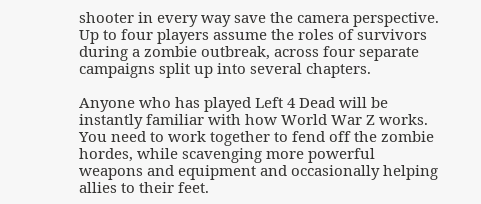shooter in every way save the camera perspective. Up to four players assume the roles of survivors during a zombie outbreak, across four separate campaigns split up into several chapters.

Anyone who has played Left 4 Dead will be instantly familiar with how World War Z works. You need to work together to fend off the zombie hordes, while scavenging more powerful weapons and equipment and occasionally helping allies to their feet.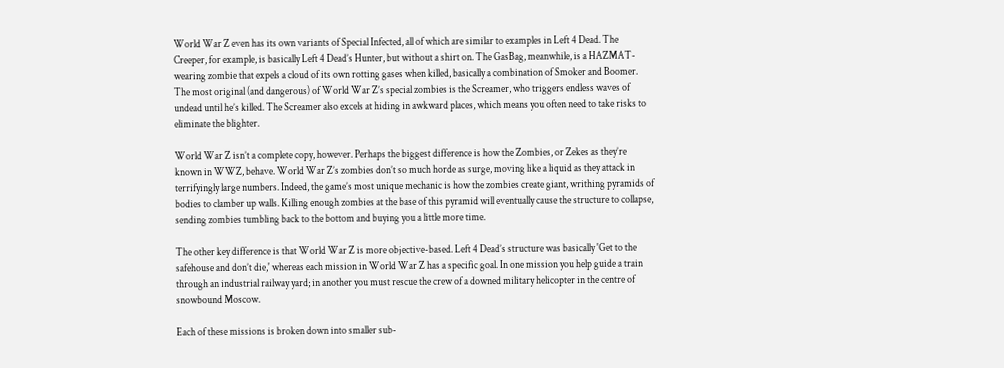World War Z even has its own variants of Special Infected, all of which are similar to examples in Left 4 Dead. The Creeper, for example, is basically Left 4 Dead’s Hunter, but without a shirt on. The GasBag, meanwhile, is a HAZMAT-wearing zombie that expels a cloud of its own rotting gases when killed, basically a combination of Smoker and Boomer. The most original (and dangerous) of World War Z’s special zombies is the Screamer, who triggers endless waves of undead until he’s killed. The Screamer also excels at hiding in awkward places, which means you often need to take risks to eliminate the blighter.

World War Z isn’t a complete copy, however. Perhaps the biggest difference is how the Zombies, or Zekes as they’re known in WWZ, behave. World War Z’s zombies don’t so much horde as surge, moving like a liquid as they attack in terrifyingly large numbers. Indeed, the game’s most unique mechanic is how the zombies create giant, writhing pyramids of bodies to clamber up walls. Killing enough zombies at the base of this pyramid will eventually cause the structure to collapse, sending zombies tumbling back to the bottom and buying you a little more time.

The other key difference is that World War Z is more objective-based. Left 4 Dead’s structure was basically 'Get to the safehouse and don’t die,' whereas each mission in World War Z has a specific goal. In one mission you help guide a train through an industrial railway yard; in another you must rescue the crew of a downed military helicopter in the centre of snowbound Moscow.

Each of these missions is broken down into smaller sub-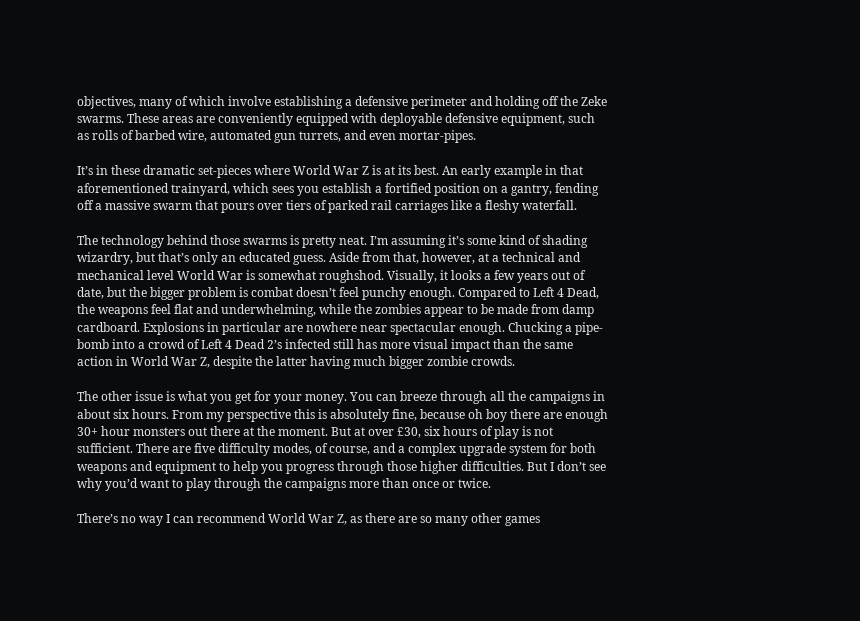objectives, many of which involve establishing a defensive perimeter and holding off the Zeke swarms. These areas are conveniently equipped with deployable defensive equipment, such as rolls of barbed wire, automated gun turrets, and even mortar-pipes.

It’s in these dramatic set-pieces where World War Z is at its best. An early example in that aforementioned trainyard, which sees you establish a fortified position on a gantry, fending off a massive swarm that pours over tiers of parked rail carriages like a fleshy waterfall.

The technology behind those swarms is pretty neat. I’m assuming it’s some kind of shading wizardry, but that’s only an educated guess. Aside from that, however, at a technical and mechanical level World War is somewhat roughshod. Visually, it looks a few years out of date, but the bigger problem is combat doesn’t feel punchy enough. Compared to Left 4 Dead, the weapons feel flat and underwhelming, while the zombies appear to be made from damp cardboard. Explosions in particular are nowhere near spectacular enough. Chucking a pipe-bomb into a crowd of Left 4 Dead 2’s infected still has more visual impact than the same action in World War Z, despite the latter having much bigger zombie crowds.

The other issue is what you get for your money. You can breeze through all the campaigns in about six hours. From my perspective this is absolutely fine, because oh boy there are enough 30+ hour monsters out there at the moment. But at over £30, six hours of play is not sufficient. There are five difficulty modes, of course, and a complex upgrade system for both weapons and equipment to help you progress through those higher difficulties. But I don’t see why you’d want to play through the campaigns more than once or twice.

There’s no way I can recommend World War Z, as there are so many other games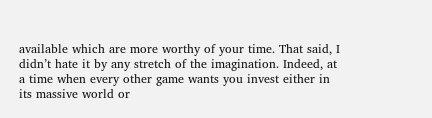available which are more worthy of your time. That said, I didn’t hate it by any stretch of the imagination. Indeed, at a time when every other game wants you invest either in its massive world or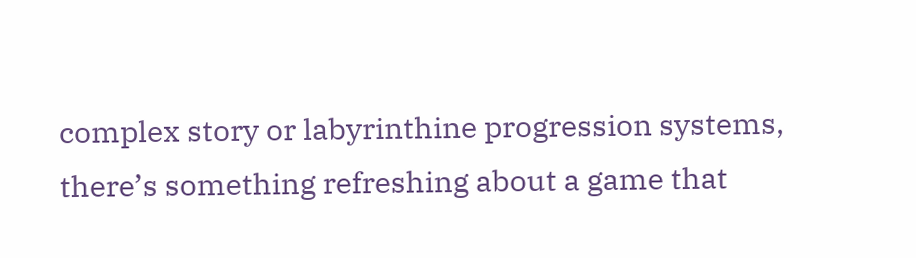complex story or labyrinthine progression systems, there’s something refreshing about a game that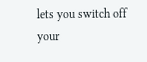lets you switch off your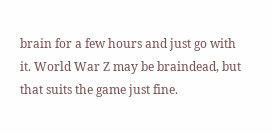brain for a few hours and just go with it. World War Z may be braindead, but that suits the game just fine.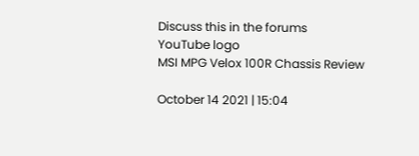Discuss this in the forums
YouTube logo
MSI MPG Velox 100R Chassis Review

October 14 2021 | 15:04